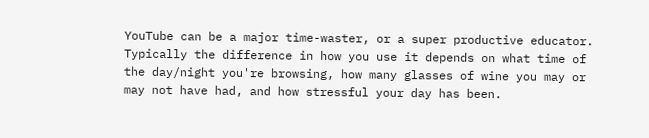YouTube can be a major time-waster, or a super productive educator. Typically the difference in how you use it depends on what time of the day/night you're browsing, how many glasses of wine you may or may not have had, and how stressful your day has been.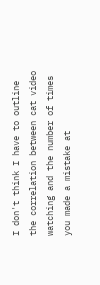I don't think I have to outline the correlation between cat video watching and the number of times you made a mistake at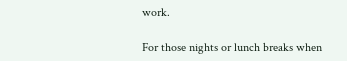work.

For those nights or lunch breaks when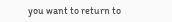you want to return to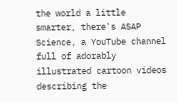the world a little smarter, there's ASAP Science, a YouTube channel full of adorably illustrated cartoon videos describing the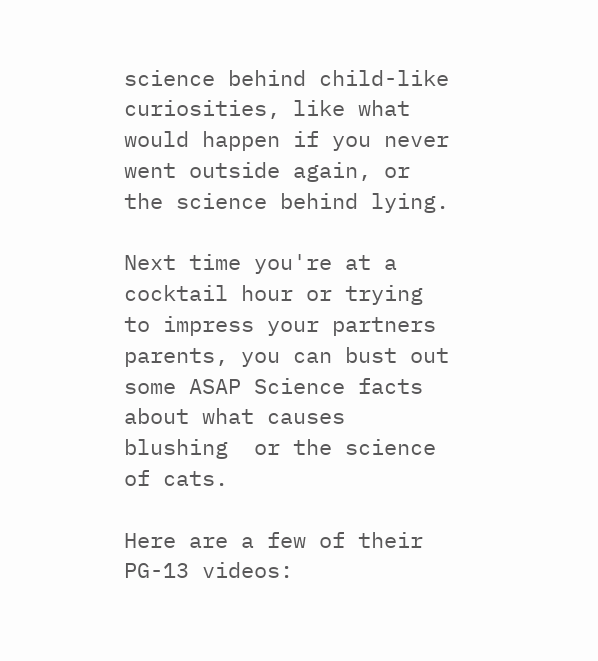science behind child-like curiosities, like what would happen if you never went outside again, or the science behind lying.

Next time you're at a cocktail hour or trying to impress your partners parents, you can bust out some ASAP Science facts about what causes blushing  or the science of cats.

Here are a few of their PG-13 videos: